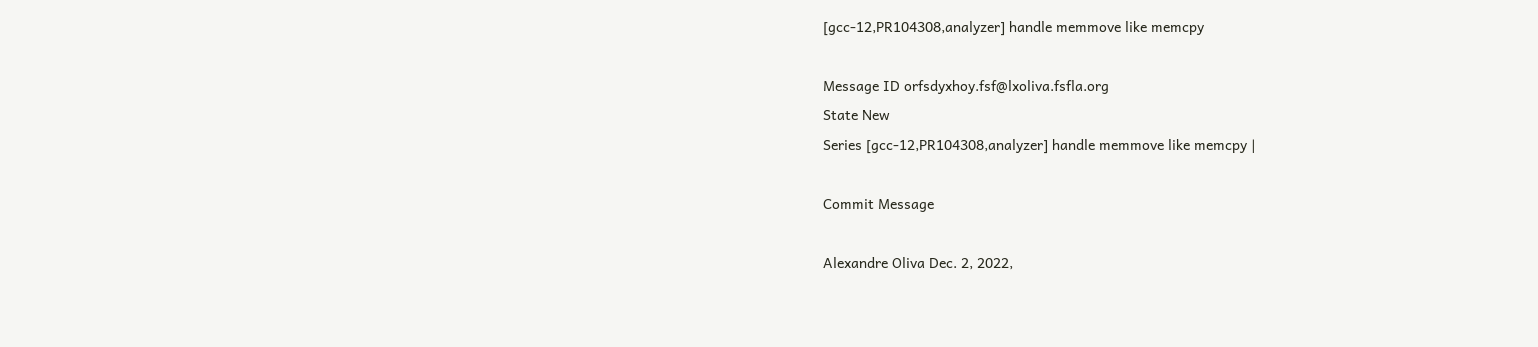[gcc-12,PR104308,analyzer] handle memmove like memcpy

Message ID orfsdyxhoy.fsf@lxoliva.fsfla.org
State New
Series [gcc-12,PR104308,analyzer] handle memmove like memcpy |

Commit Message

Alexandre Oliva Dec. 2, 2022,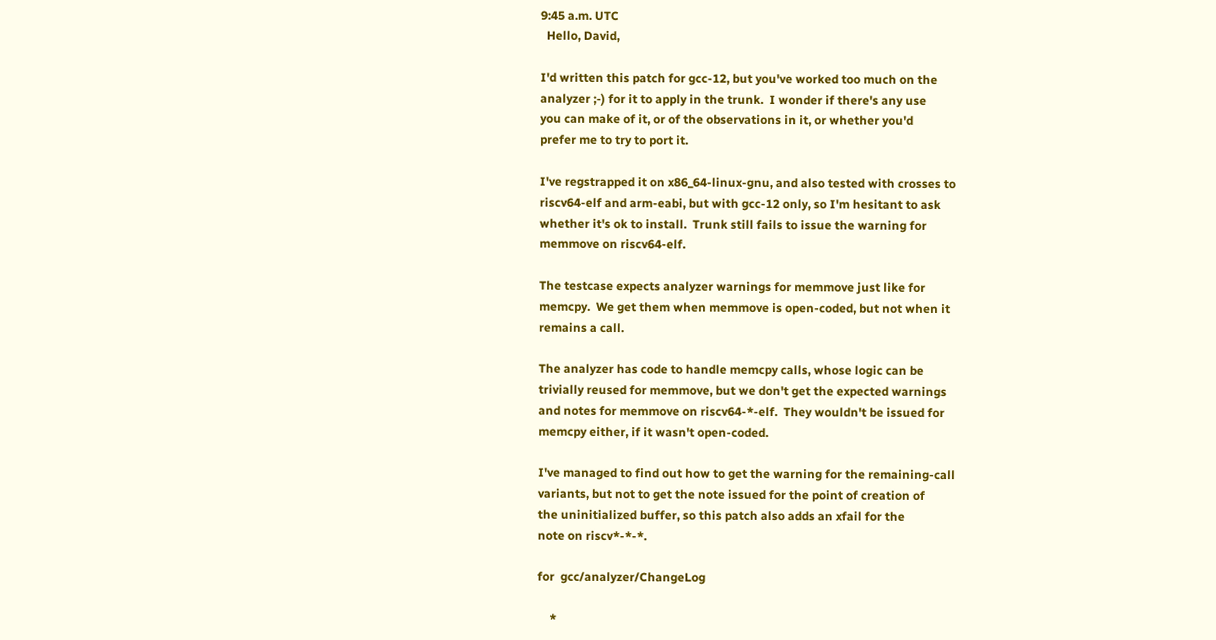9:45 a.m. UTC
  Hello, David,

I'd written this patch for gcc-12, but you've worked too much on the
analyzer ;-) for it to apply in the trunk.  I wonder if there's any use
you can make of it, or of the observations in it, or whether you'd
prefer me to try to port it.

I've regstrapped it on x86_64-linux-gnu, and also tested with crosses to
riscv64-elf and arm-eabi, but with gcc-12 only, so I'm hesitant to ask
whether it's ok to install.  Trunk still fails to issue the warning for
memmove on riscv64-elf.

The testcase expects analyzer warnings for memmove just like for
memcpy.  We get them when memmove is open-coded, but not when it
remains a call.

The analyzer has code to handle memcpy calls, whose logic can be
trivially reused for memmove, but we don't get the expected warnings
and notes for memmove on riscv64-*-elf.  They wouldn't be issued for
memcpy either, if it wasn't open-coded.

I've managed to find out how to get the warning for the remaining-call
variants, but not to get the note issued for the point of creation of
the uninitialized buffer, so this patch also adds an xfail for the
note on riscv*-*-*.

for  gcc/analyzer/ChangeLog

    *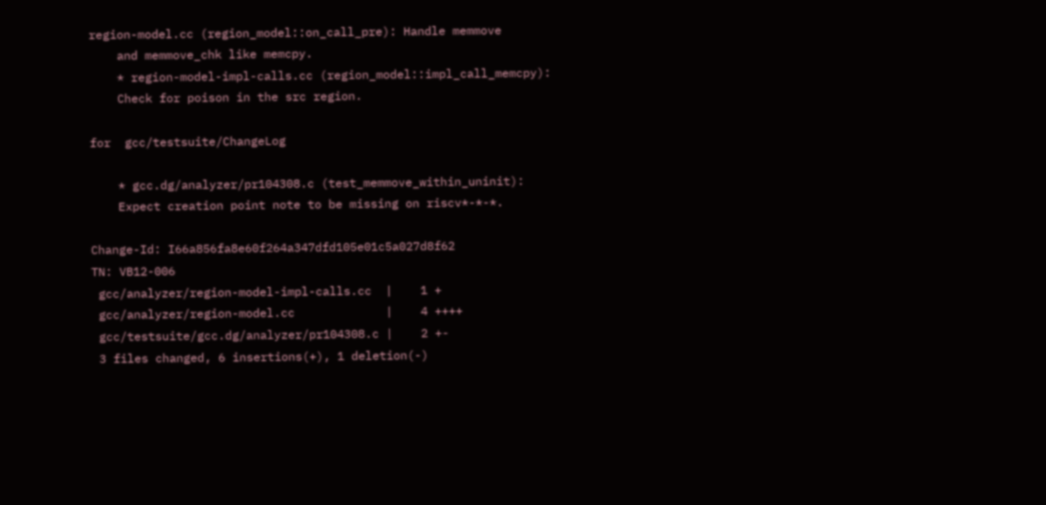region-model.cc (region_model::on_call_pre): Handle memmove
    and memmove_chk like memcpy.
    * region-model-impl-calls.cc (region_model::impl_call_memcpy):
    Check for poison in the src region.

for  gcc/testsuite/ChangeLog

    * gcc.dg/analyzer/pr104308.c (test_memmove_within_uninit):
    Expect creation point note to be missing on riscv*-*-*.

Change-Id: I66a856fa8e60f264a347dfd105e01c5a027d8f62
TN: VB12-006
 gcc/analyzer/region-model-impl-calls.cc  |    1 +
 gcc/analyzer/region-model.cc             |    4 ++++
 gcc/testsuite/gcc.dg/analyzer/pr104308.c |    2 +-
 3 files changed, 6 insertions(+), 1 deletion(-)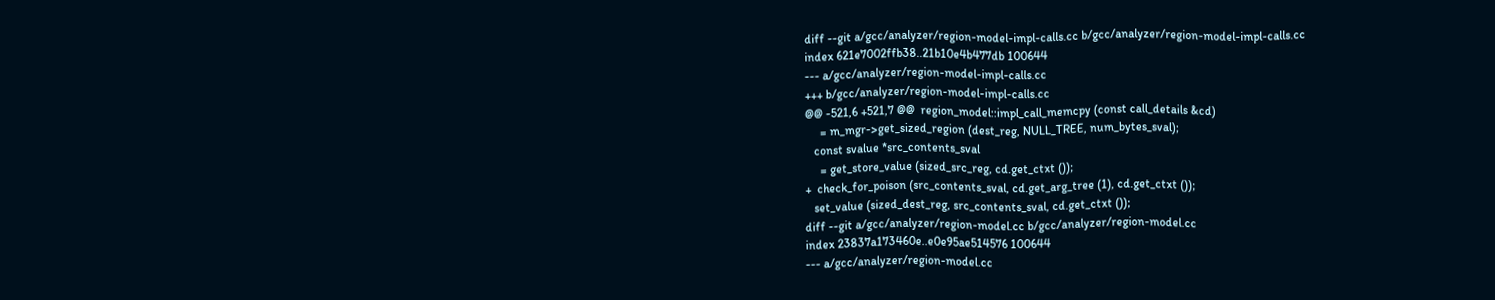diff --git a/gcc/analyzer/region-model-impl-calls.cc b/gcc/analyzer/region-model-impl-calls.cc
index 621e7002ffb38..21b10e4b477db 100644
--- a/gcc/analyzer/region-model-impl-calls.cc
+++ b/gcc/analyzer/region-model-impl-calls.cc
@@ -521,6 +521,7 @@  region_model::impl_call_memcpy (const call_details &cd)
     = m_mgr->get_sized_region (dest_reg, NULL_TREE, num_bytes_sval);
   const svalue *src_contents_sval
     = get_store_value (sized_src_reg, cd.get_ctxt ());
+  check_for_poison (src_contents_sval, cd.get_arg_tree (1), cd.get_ctxt ());
   set_value (sized_dest_reg, src_contents_sval, cd.get_ctxt ());
diff --git a/gcc/analyzer/region-model.cc b/gcc/analyzer/region-model.cc
index 23837a173460e..e0e95ae514576 100644
--- a/gcc/analyzer/region-model.cc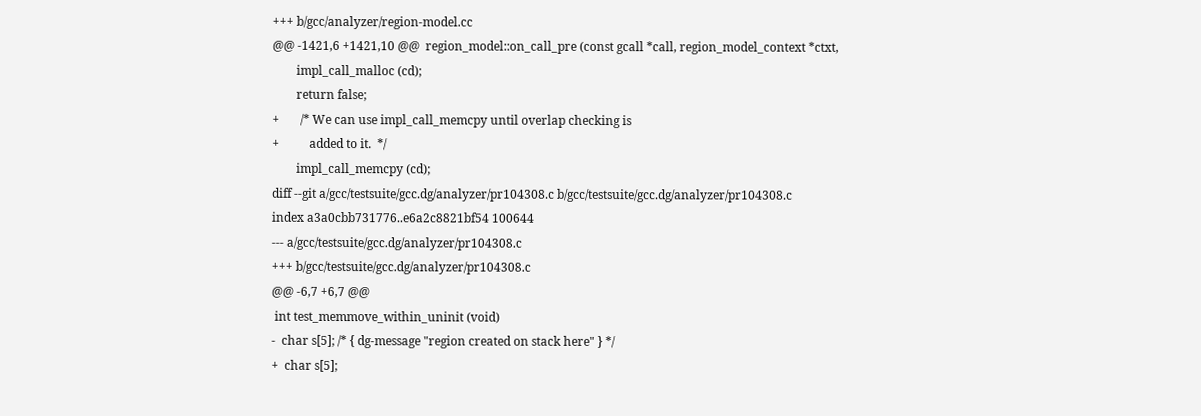+++ b/gcc/analyzer/region-model.cc
@@ -1421,6 +1421,10 @@  region_model::on_call_pre (const gcall *call, region_model_context *ctxt,
        impl_call_malloc (cd);
        return false;
+       /* We can use impl_call_memcpy until overlap checking is
+          added to it.  */
        impl_call_memcpy (cd);
diff --git a/gcc/testsuite/gcc.dg/analyzer/pr104308.c b/gcc/testsuite/gcc.dg/analyzer/pr104308.c
index a3a0cbb731776..e6a2c8821bf54 100644
--- a/gcc/testsuite/gcc.dg/analyzer/pr104308.c
+++ b/gcc/testsuite/gcc.dg/analyzer/pr104308.c
@@ -6,7 +6,7 @@
 int test_memmove_within_uninit (void)
-  char s[5]; /* { dg-message "region created on stack here" } */
+  char s[5];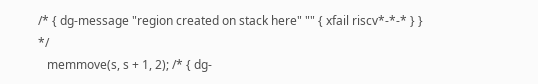/* { dg-message "region created on stack here" "" { xfail riscv*-*-* } } */
   memmove(s, s + 1, 2); /* { dg-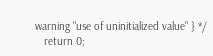warning "use of uninitialized value" } */
   return 0;